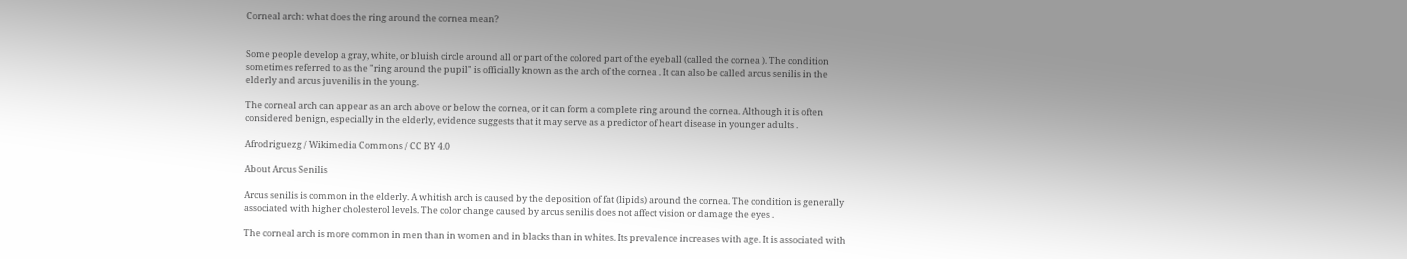Corneal arch: what does the ring around the cornea mean?


Some people develop a gray, white, or bluish circle around all or part of the colored part of the eyeball (called the cornea ). The condition sometimes referred to as the "ring around the pupil" is officially known as the arch of the cornea . It can also be called arcus senilis in the elderly and arcus juvenilis in the young.

The corneal arch can appear as an arch above or below the cornea, or it can form a complete ring around the cornea. Although it is often considered benign, especially in the elderly, evidence suggests that it may serve as a predictor of heart disease in younger adults .

Afrodriguezg / Wikimedia Commons / CC BY 4.0

About Arcus Senilis

Arcus senilis is common in the elderly. A whitish arch is caused by the deposition of fat (lipids) around the cornea. The condition is generally associated with higher cholesterol levels. The color change caused by arcus senilis does not affect vision or damage the eyes .

The corneal arch is more common in men than in women and in blacks than in whites. Its prevalence increases with age. It is associated with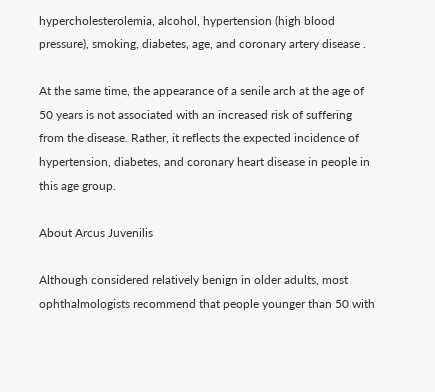hypercholesterolemia, alcohol, hypertension (high blood pressure), smoking, diabetes, age, and coronary artery disease .

At the same time, the appearance of a senile arch at the age of 50 years is not associated with an increased risk of suffering from the disease. Rather, it reflects the expected incidence of hypertension, diabetes, and coronary heart disease in people in this age group.

About Arcus Juvenilis

Although considered relatively benign in older adults, most ophthalmologists recommend that people younger than 50 with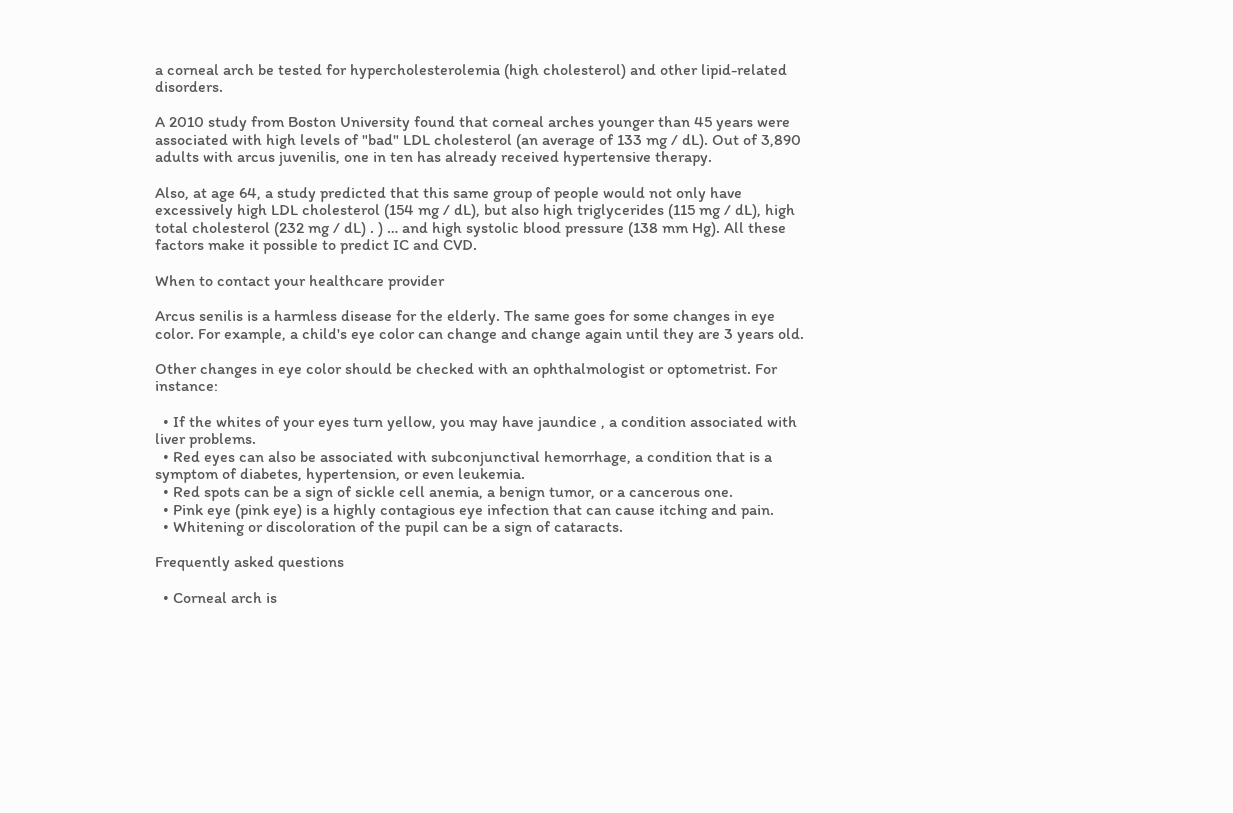a corneal arch be tested for hypercholesterolemia (high cholesterol) and other lipid-related disorders.

A 2010 study from Boston University found that corneal arches younger than 45 years were associated with high levels of "bad" LDL cholesterol (an average of 133 mg / dL). Out of 3,890 adults with arcus juvenilis, one in ten has already received hypertensive therapy.

Also, at age 64, a study predicted that this same group of people would not only have excessively high LDL cholesterol (154 mg / dL), but also high triglycerides (115 mg / dL), high total cholesterol (232 mg / dL) . ) … and high systolic blood pressure (138 mm Hg). All these factors make it possible to predict IC and CVD.

When to contact your healthcare provider

Arcus senilis is a harmless disease for the elderly. The same goes for some changes in eye color. For example, a child's eye color can change and change again until they are 3 years old.

Other changes in eye color should be checked with an ophthalmologist or optometrist. For instance:

  • If the whites of your eyes turn yellow, you may have jaundice , a condition associated with liver problems.
  • Red eyes can also be associated with subconjunctival hemorrhage, a condition that is a symptom of diabetes, hypertension, or even leukemia.
  • Red spots can be a sign of sickle cell anemia, a benign tumor, or a cancerous one.
  • Pink eye (pink eye) is a highly contagious eye infection that can cause itching and pain.
  • Whitening or discoloration of the pupil can be a sign of cataracts.

Frequently asked questions

  • Corneal arch is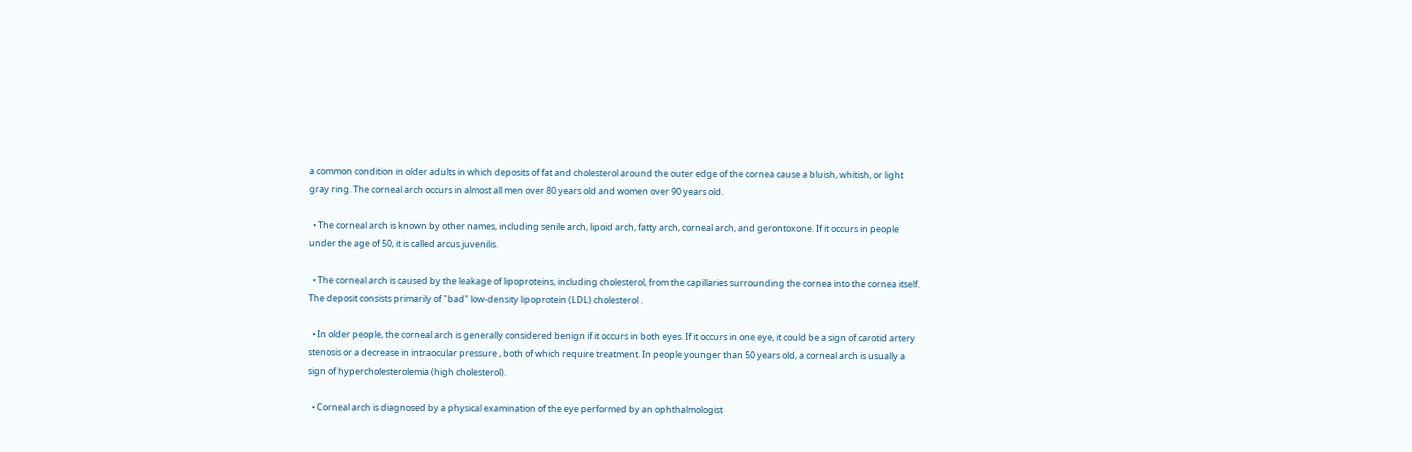a common condition in older adults in which deposits of fat and cholesterol around the outer edge of the cornea cause a bluish, whitish, or light gray ring. The corneal arch occurs in almost all men over 80 years old and women over 90 years old.

  • The corneal arch is known by other names, including senile arch, lipoid arch, fatty arch, corneal arch, and gerontoxone. If it occurs in people under the age of 50, it is called arcus juvenilis.

  • The corneal arch is caused by the leakage of lipoproteins, including cholesterol, from the capillaries surrounding the cornea into the cornea itself. The deposit consists primarily of "bad" low-density lipoprotein (LDL) cholesterol .

  • In older people, the corneal arch is generally considered benign if it occurs in both eyes. If it occurs in one eye, it could be a sign of carotid artery stenosis or a decrease in intraocular pressure , both of which require treatment. In people younger than 50 years old, a corneal arch is usually a sign of hypercholesterolemia (high cholesterol).

  • Corneal arch is diagnosed by a physical examination of the eye performed by an ophthalmologist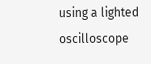using a lighted oscilloscope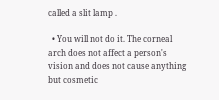called a slit lamp .

  • You will not do it. The corneal arch does not affect a person's vision and does not cause anything but cosmetic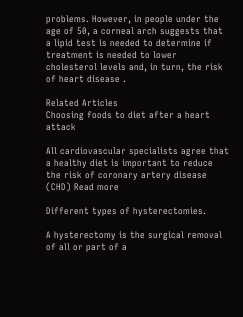problems. However, in people under the age of 50, a corneal arch suggests that a lipid test is needed to determine if treatment is needed to lower cholesterol levels and, in turn, the risk of heart disease .

Related Articles
Choosing foods to diet after a heart attack

All cardiovascular specialists agree that a healthy diet is important to reduce the risk of coronary artery disease (CHD) Read more

Different types of hysterectomies.

A hysterectomy is the surgical removal of all or part of a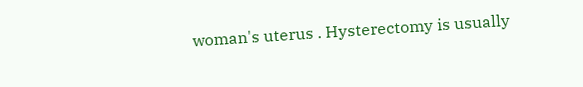woman's uterus . Hysterectomy is usually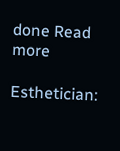done Read more

Esthetician: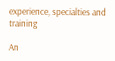experience, specialties and training

An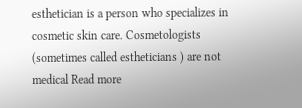esthetician is a person who specializes in cosmetic skin care. Cosmetologists (sometimes called estheticians ) are not medical Read more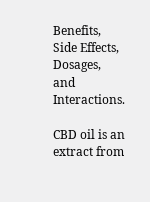Benefits, Side Effects, Dosages, and Interactions.

CBD oil is an extract from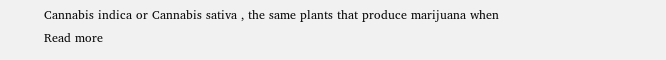Cannabis indica or Cannabis sativa , the same plants that produce marijuana when Read more